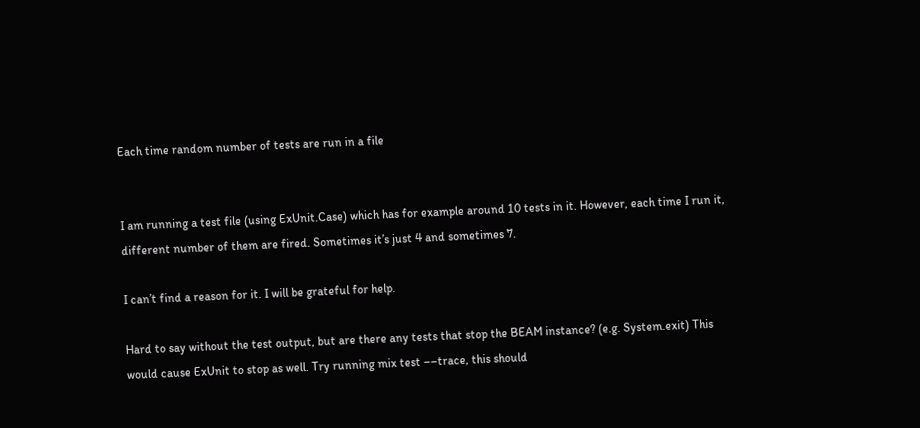Each time random number of tests are run in a file


I am running a test file (using ExUnit.Case) which has for example around 10 tests in it. However, each time I run it, different number of them are fired. Sometimes it’s just 4 and sometimes 7.

I can’t find a reason for it. I will be grateful for help.

Hard to say without the test output, but are there any tests that stop the BEAM instance? (e.g. System.exit) This would cause ExUnit to stop as well. Try running mix test ––trace, this should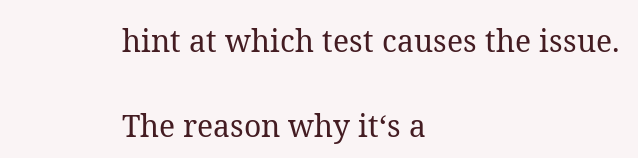hint at which test causes the issue.

The reason why it‘s a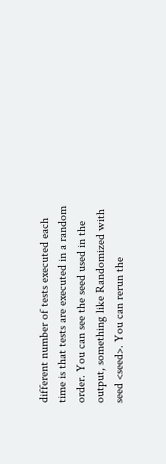different number of tests executed each time is that tests are executed in a random order. You can see the seed used in the output, something like Randomized with seed <seed>. You can rerun the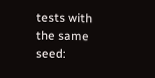tests with the same seed: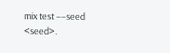mix test ––seed <seed>.